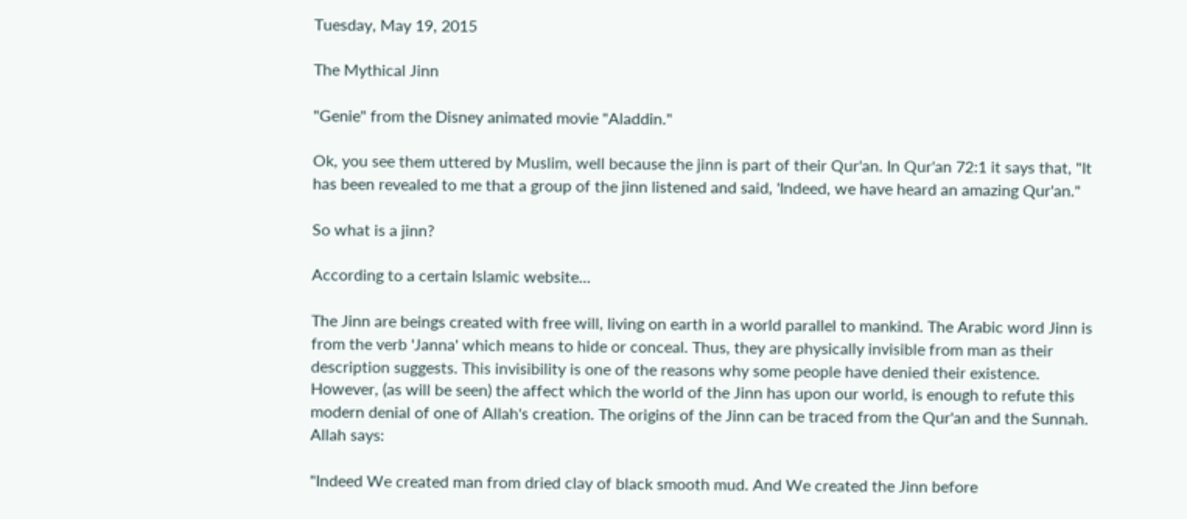Tuesday, May 19, 2015

The Mythical Jinn

"Genie" from the Disney animated movie "Aladdin."

Ok, you see them uttered by Muslim, well because the jinn is part of their Qur'an. In Qur'an 72:1 it says that, "It has been revealed to me that a group of the jinn listened and said, 'Indeed, we have heard an amazing Qur'an."

So what is a jinn?

According to a certain Islamic website...

The Jinn are beings created with free will, living on earth in a world parallel to mankind. The Arabic word Jinn is from the verb 'Janna' which means to hide or conceal. Thus, they are physically invisible from man as their description suggests. This invisibility is one of the reasons why some people have denied their existence. However, (as will be seen) the affect which the world of the Jinn has upon our world, is enough to refute this modern denial of one of Allah's creation. The origins of the Jinn can be traced from the Qur'an and the Sunnah. Allah says:

"Indeed We created man from dried clay of black smooth mud. And We created the Jinn before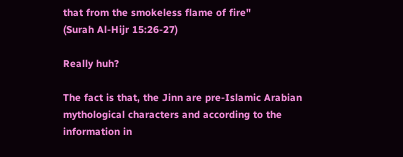that from the smokeless flame of fire"
(Surah Al-Hijr 15:26-27)

Really huh?

The fact is that, the Jinn are pre-Islamic Arabian mythological characters and according to the information in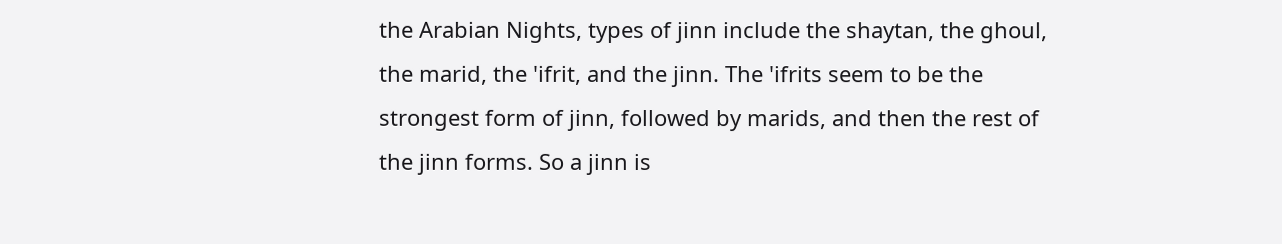the Arabian Nights, types of jinn include the shaytan, the ghoul, the marid, the 'ifrit, and the jinn. The 'ifrits seem to be the strongest form of jinn, followed by marids, and then the rest of the jinn forms. So a jinn is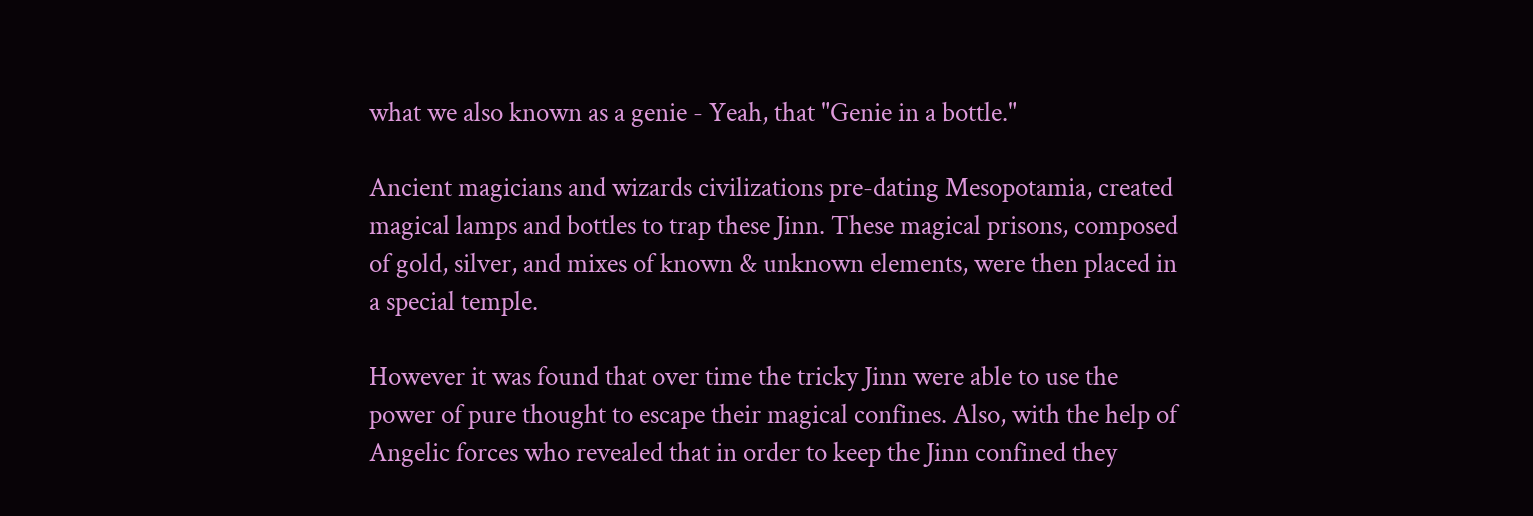what we also known as a genie - Yeah, that "Genie in a bottle."

Ancient magicians and wizards civilizations pre-dating Mesopotamia, created magical lamps and bottles to trap these Jinn. These magical prisons, composed of gold, silver, and mixes of known & unknown elements, were then placed in a special temple.

However it was found that over time the tricky Jinn were able to use the power of pure thought to escape their magical confines. Also, with the help of Angelic forces who revealed that in order to keep the Jinn confined they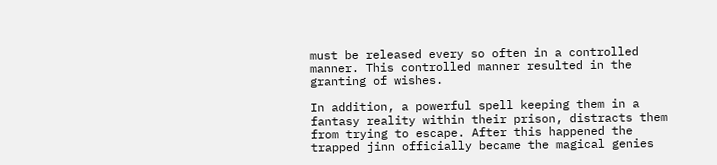must be released every so often in a controlled manner. This controlled manner resulted in the granting of wishes.

In addition, a powerful spell keeping them in a fantasy reality within their prison, distracts them from trying to escape. After this happened the trapped jinn officially became the magical genies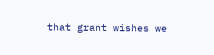that grant wishes we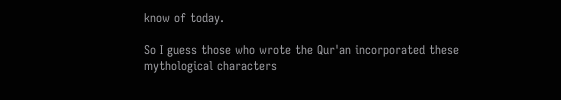know of today.

So I guess those who wrote the Qur'an incorporated these mythological characters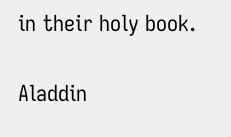in their holy book.

Aladdin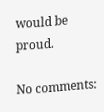would be proud.

No comments: